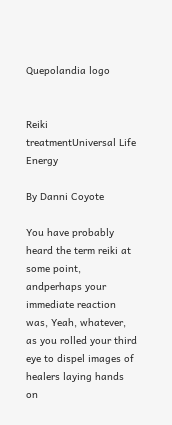Quepolandia logo


Reiki treatmentUniversal Life Energy

By Danni Coyote

You have probably heard the term reiki at some point, andperhaps your immediate reaction was, Yeah, whatever, as you rolled your third eye to dispel images of healers laying hands on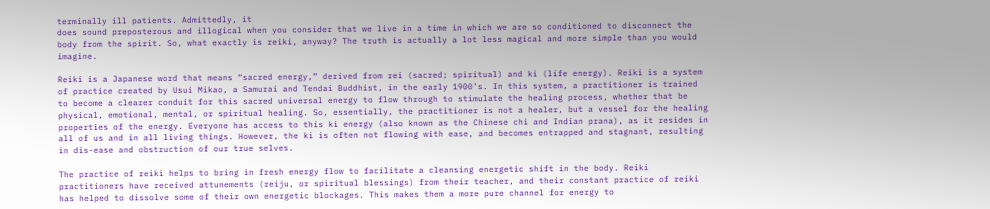terminally ill patients. Admittedly, it
does sound preposterous and illogical when you consider that we live in a time in which we are so conditioned to disconnect the body from the spirit. So, what exactly is reiki, anyway? The truth is actually a lot less magical and more simple than you would imagine.

Reiki is a Japanese word that means “sacred energy,” derived from rei (sacred; spiritual) and ki (life energy). Reiki is a system of practice created by Usui Mikao, a Samurai and Tendai Buddhist, in the early 1900’s. In this system, a practitioner is trained to become a clearer conduit for this sacred universal energy to flow through to stimulate the healing process, whether that be physical, emotional, mental, or spiritual healing. So, essentially, the practitioner is not a healer, but a vessel for the healing properties of the energy. Everyone has access to this ki energy (also known as the Chinese chi and Indian prana), as it resides in all of us and in all living things. However, the ki is often not flowing with ease, and becomes entrapped and stagnant, resulting in dis-ease and obstruction of our true selves.

The practice of reiki helps to bring in fresh energy flow to facilitate a cleansing energetic shift in the body. Reiki practitioners have received attunements (reiju, or spiritual blessings) from their teacher, and their constant practice of reiki has helped to dissolve some of their own energetic blockages. This makes them a more pure channel for energy to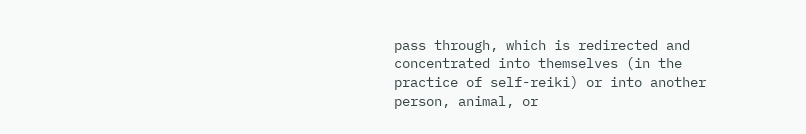pass through, which is redirected and concentrated into themselves (in the practice of self-reiki) or into another person, animal, or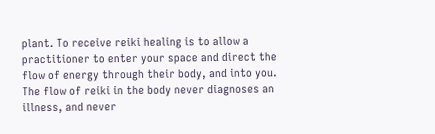plant. To receive reiki healing is to allow a practitioner to enter your space and direct the flow of energy through their body, and into you. The flow of reiki in the body never diagnoses an illness, and never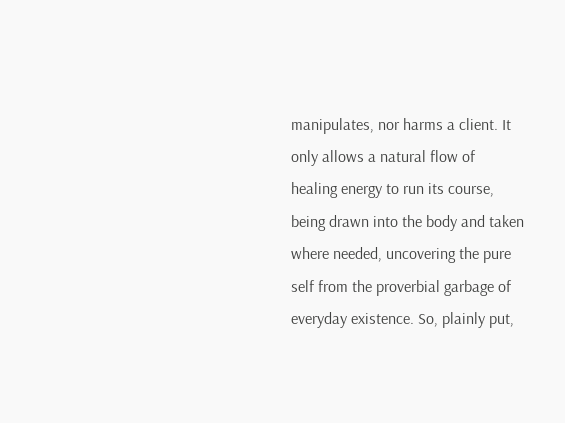manipulates, nor harms a client. It only allows a natural flow of healing energy to run its course, being drawn into the body and taken where needed, uncovering the pure self from the proverbial garbage of everyday existence. So, plainly put,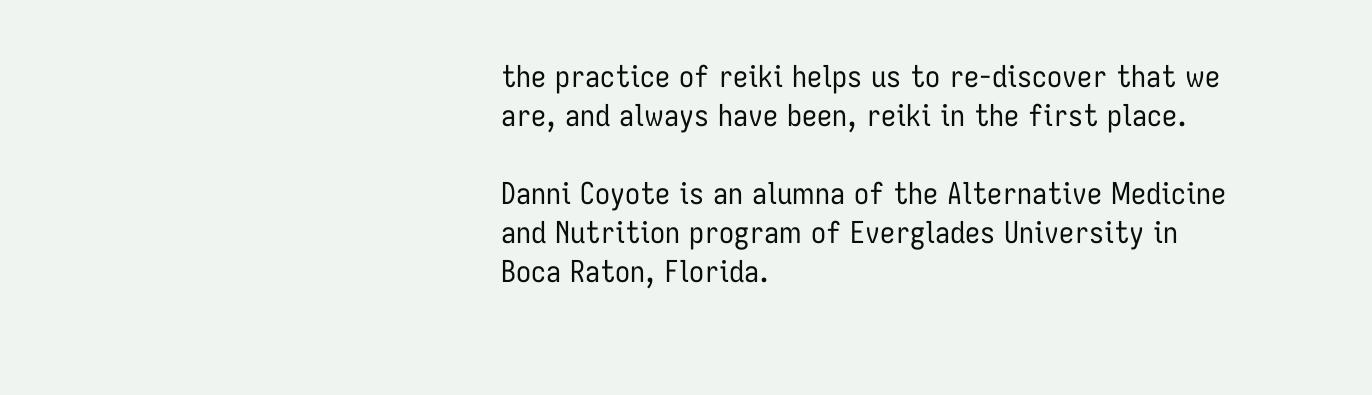the practice of reiki helps us to re-discover that we are, and always have been, reiki in the first place.

Danni Coyote is an alumna of the Alternative Medicine and Nutrition program of Everglades University in Boca Raton, Florida.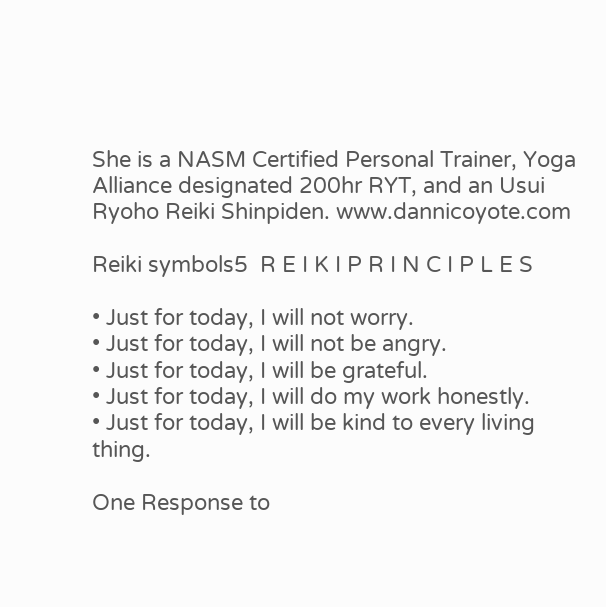She is a NASM Certified Personal Trainer, Yoga Alliance designated 200hr RYT, and an Usui Ryoho Reiki Shinpiden. www.dannicoyote.com

Reiki symbols5  R E I K I P R I N C I P L E S

• Just for today, I will not worry.
• Just for today, I will not be angry.
• Just for today, I will be grateful.
• Just for today, I will do my work honestly.
• Just for today, I will be kind to every living thing.

One Response to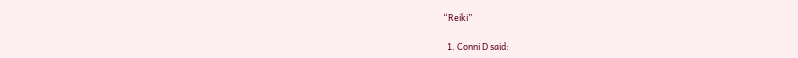“Reiki”

  1. Conni D said: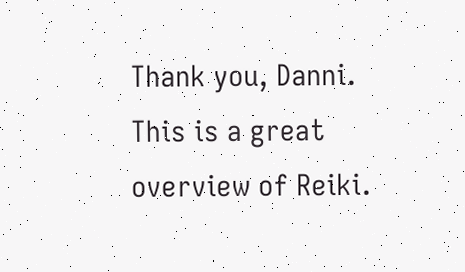Thank you, Danni. This is a great overview of Reiki.